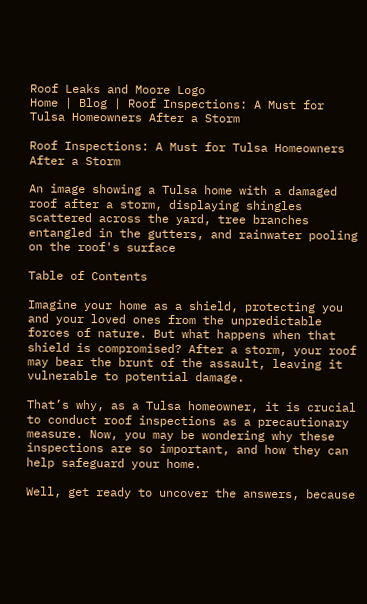Roof Leaks and Moore Logo
Home | Blog | Roof Inspections: A Must for Tulsa Homeowners After a Storm

Roof Inspections: A Must for Tulsa Homeowners After a Storm

An image showing a Tulsa home with a damaged roof after a storm, displaying shingles scattered across the yard, tree branches entangled in the gutters, and rainwater pooling on the roof's surface

Table of Contents

Imagine your home as a shield, protecting you and your loved ones from the unpredictable forces of nature. But what happens when that shield is compromised? After a storm, your roof may bear the brunt of the assault, leaving it vulnerable to potential damage.

That’s why, as a Tulsa homeowner, it is crucial to conduct roof inspections as a precautionary measure. Now, you may be wondering why these inspections are so important, and how they can help safeguard your home.

Well, get ready to uncover the answers, because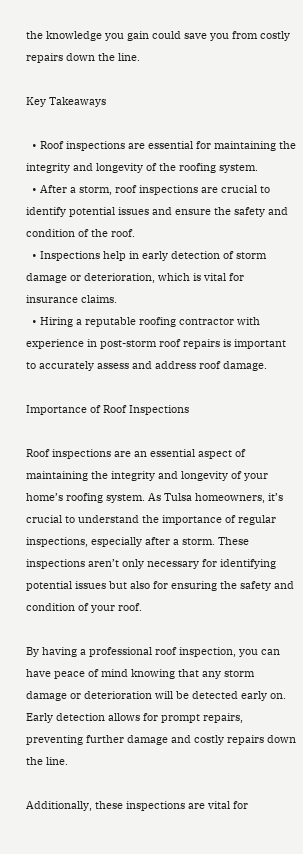the knowledge you gain could save you from costly repairs down the line.

Key Takeaways

  • Roof inspections are essential for maintaining the integrity and longevity of the roofing system.
  • After a storm, roof inspections are crucial to identify potential issues and ensure the safety and condition of the roof.
  • Inspections help in early detection of storm damage or deterioration, which is vital for insurance claims.
  • Hiring a reputable roofing contractor with experience in post-storm roof repairs is important to accurately assess and address roof damage.

Importance of Roof Inspections

Roof inspections are an essential aspect of maintaining the integrity and longevity of your home’s roofing system. As Tulsa homeowners, it’s crucial to understand the importance of regular inspections, especially after a storm. These inspections aren’t only necessary for identifying potential issues but also for ensuring the safety and condition of your roof.

By having a professional roof inspection, you can have peace of mind knowing that any storm damage or deterioration will be detected early on. Early detection allows for prompt repairs, preventing further damage and costly repairs down the line.

Additionally, these inspections are vital for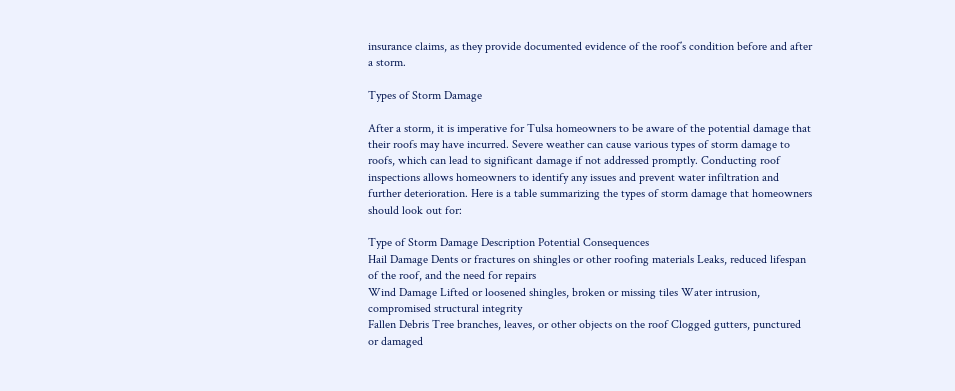insurance claims, as they provide documented evidence of the roof’s condition before and after a storm.

Types of Storm Damage

After a storm, it is imperative for Tulsa homeowners to be aware of the potential damage that their roofs may have incurred. Severe weather can cause various types of storm damage to roofs, which can lead to significant damage if not addressed promptly. Conducting roof inspections allows homeowners to identify any issues and prevent water infiltration and further deterioration. Here is a table summarizing the types of storm damage that homeowners should look out for:

Type of Storm Damage Description Potential Consequences
Hail Damage Dents or fractures on shingles or other roofing materials Leaks, reduced lifespan of the roof, and the need for repairs
Wind Damage Lifted or loosened shingles, broken or missing tiles Water intrusion, compromised structural integrity
Fallen Debris Tree branches, leaves, or other objects on the roof Clogged gutters, punctured or damaged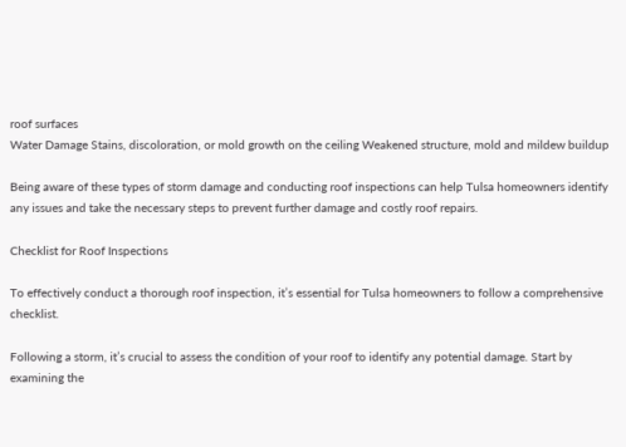roof surfaces
Water Damage Stains, discoloration, or mold growth on the ceiling Weakened structure, mold and mildew buildup

Being aware of these types of storm damage and conducting roof inspections can help Tulsa homeowners identify any issues and take the necessary steps to prevent further damage and costly roof repairs.

Checklist for Roof Inspections

To effectively conduct a thorough roof inspection, it’s essential for Tulsa homeowners to follow a comprehensive checklist.

Following a storm, it’s crucial to assess the condition of your roof to identify any potential damage. Start by examining the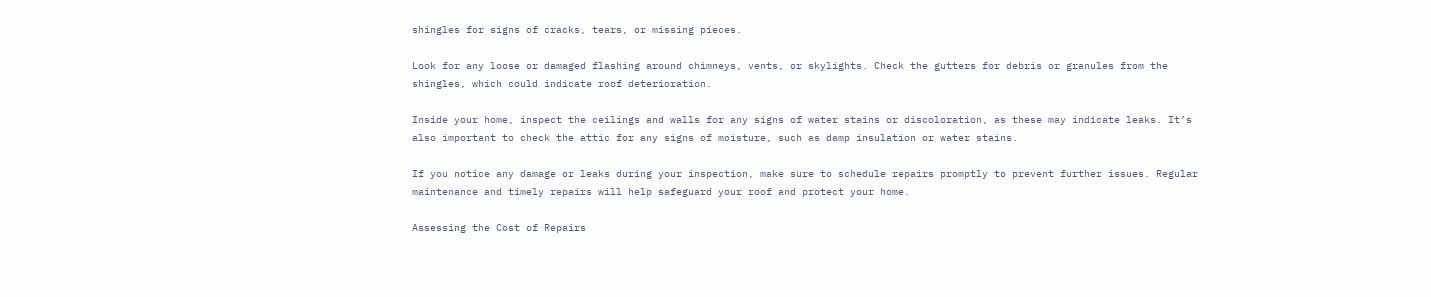shingles for signs of cracks, tears, or missing pieces.

Look for any loose or damaged flashing around chimneys, vents, or skylights. Check the gutters for debris or granules from the shingles, which could indicate roof deterioration.

Inside your home, inspect the ceilings and walls for any signs of water stains or discoloration, as these may indicate leaks. It’s also important to check the attic for any signs of moisture, such as damp insulation or water stains.

If you notice any damage or leaks during your inspection, make sure to schedule repairs promptly to prevent further issues. Regular maintenance and timely repairs will help safeguard your roof and protect your home.

Assessing the Cost of Repairs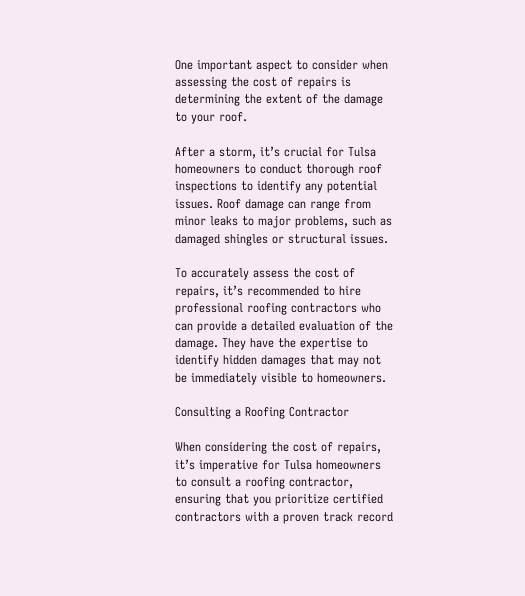One important aspect to consider when assessing the cost of repairs is determining the extent of the damage to your roof.

After a storm, it’s crucial for Tulsa homeowners to conduct thorough roof inspections to identify any potential issues. Roof damage can range from minor leaks to major problems, such as damaged shingles or structural issues.

To accurately assess the cost of repairs, it’s recommended to hire professional roofing contractors who can provide a detailed evaluation of the damage. They have the expertise to identify hidden damages that may not be immediately visible to homeowners.

Consulting a Roofing Contractor

When considering the cost of repairs, it’s imperative for Tulsa homeowners to consult a roofing contractor, ensuring that you prioritize certified contractors with a proven track record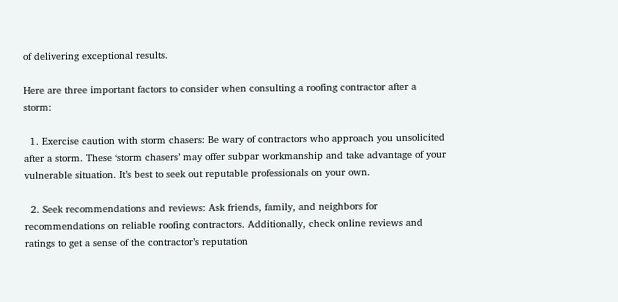of delivering exceptional results.

Here are three important factors to consider when consulting a roofing contractor after a storm:

  1. Exercise caution with storm chasers: Be wary of contractors who approach you unsolicited after a storm. These ‘storm chasers’ may offer subpar workmanship and take advantage of your vulnerable situation. It’s best to seek out reputable professionals on your own.

  2. Seek recommendations and reviews: Ask friends, family, and neighbors for recommendations on reliable roofing contractors. Additionally, check online reviews and ratings to get a sense of the contractor’s reputation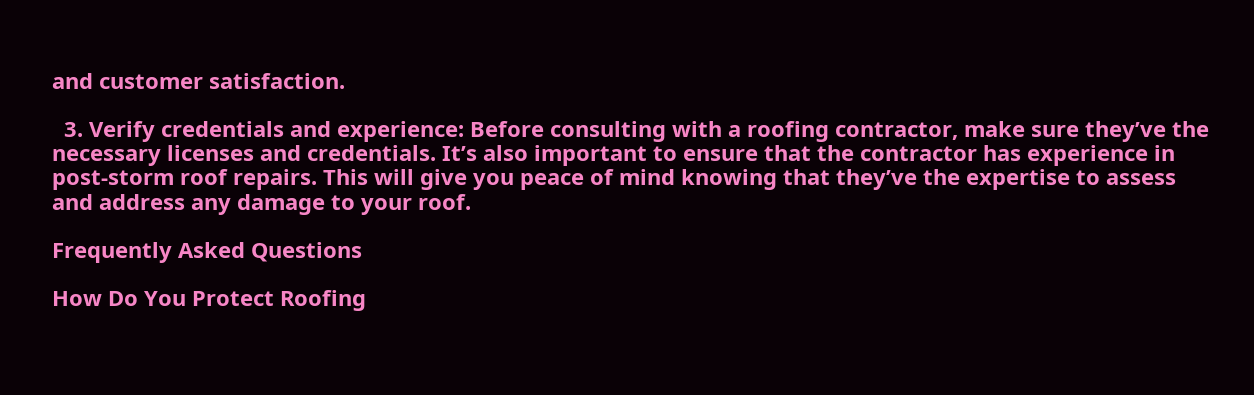and customer satisfaction.

  3. Verify credentials and experience: Before consulting with a roofing contractor, make sure they’ve the necessary licenses and credentials. It’s also important to ensure that the contractor has experience in post-storm roof repairs. This will give you peace of mind knowing that they’ve the expertise to assess and address any damage to your roof.

Frequently Asked Questions

How Do You Protect Roofing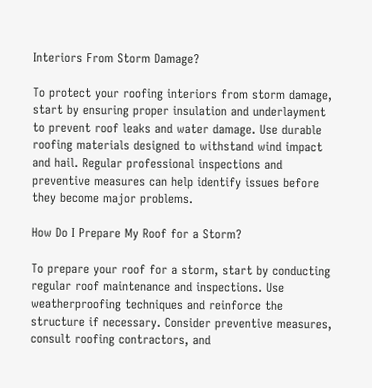Interiors From Storm Damage?

To protect your roofing interiors from storm damage, start by ensuring proper insulation and underlayment to prevent roof leaks and water damage. Use durable roofing materials designed to withstand wind impact and hail. Regular professional inspections and preventive measures can help identify issues before they become major problems.

How Do I Prepare My Roof for a Storm?

To prepare your roof for a storm, start by conducting regular roof maintenance and inspections. Use weatherproofing techniques and reinforce the structure if necessary. Consider preventive measures, consult roofing contractors, and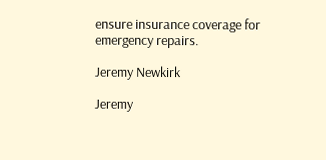ensure insurance coverage for emergency repairs.

Jeremy Newkirk

Jeremy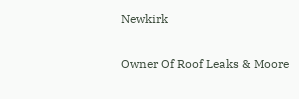Newkirk

Owner Of Roof Leaks & Moore